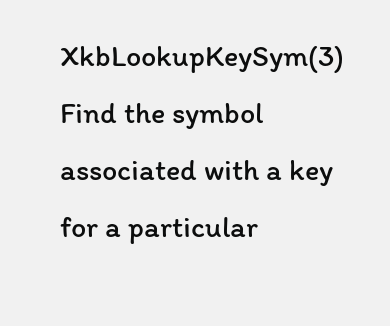XkbLookupKeySym(3) Find the symbol associated with a key for a particular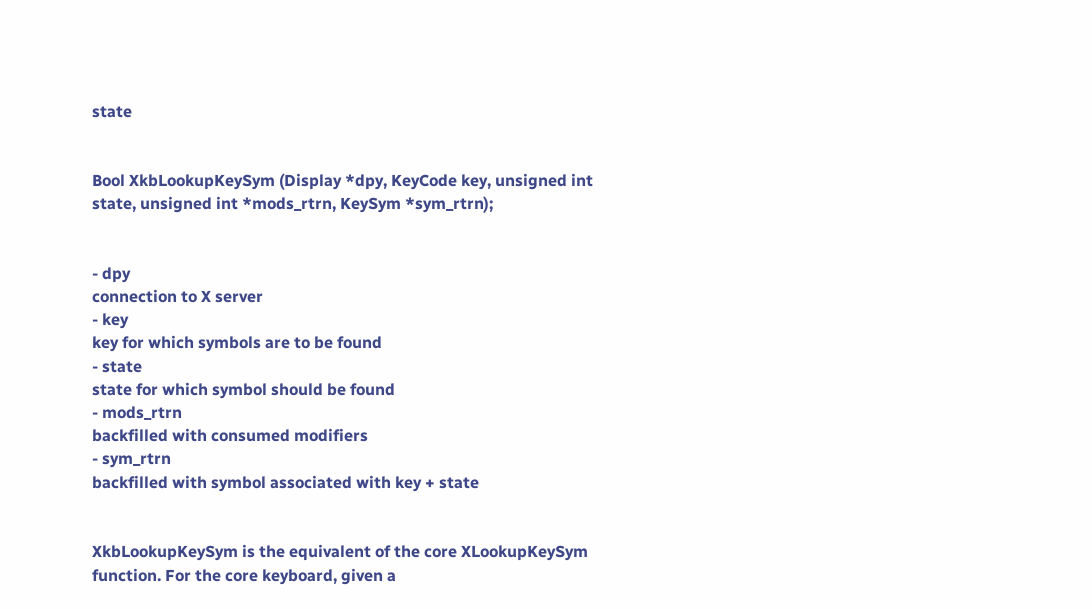state


Bool XkbLookupKeySym (Display *dpy, KeyCode key, unsigned int state, unsigned int *mods_rtrn, KeySym *sym_rtrn);


- dpy
connection to X server
- key
key for which symbols are to be found
- state
state for which symbol should be found
- mods_rtrn
backfilled with consumed modifiers
- sym_rtrn
backfilled with symbol associated with key + state


XkbLookupKeySym is the equivalent of the core XLookupKeySym function. For the core keyboard, given a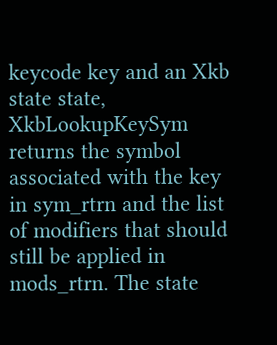keycode key and an Xkb state state, XkbLookupKeySym returns the symbol associated with the key in sym_rtrn and the list of modifiers that should still be applied in mods_rtrn. The state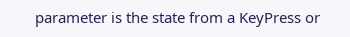parameter is the state from a KeyPress or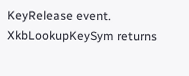KeyRelease event. XkbLookupKeySym returns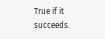True if it succeeds.